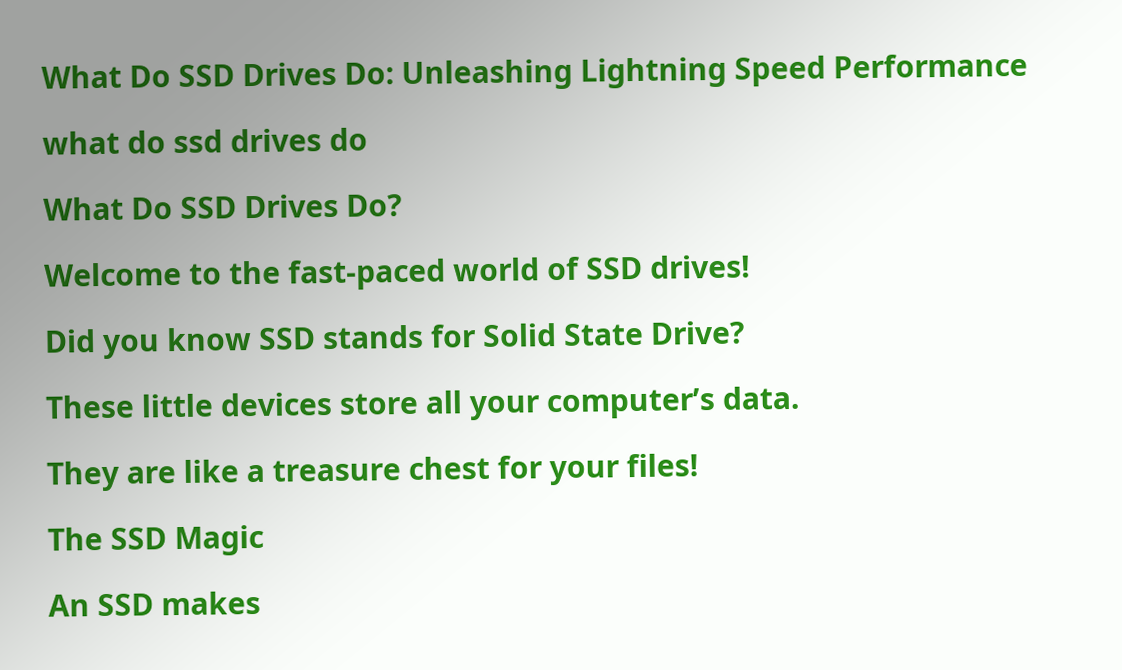What Do SSD Drives Do: Unleashing Lightning Speed Performance

what do ssd drives do

What Do SSD Drives Do?

Welcome to the fast-paced world of SSD drives!

Did you know SSD stands for Solid State Drive?

These little devices store all your computer’s data.

They are like a treasure chest for your files!

The SSD Magic

An SSD makes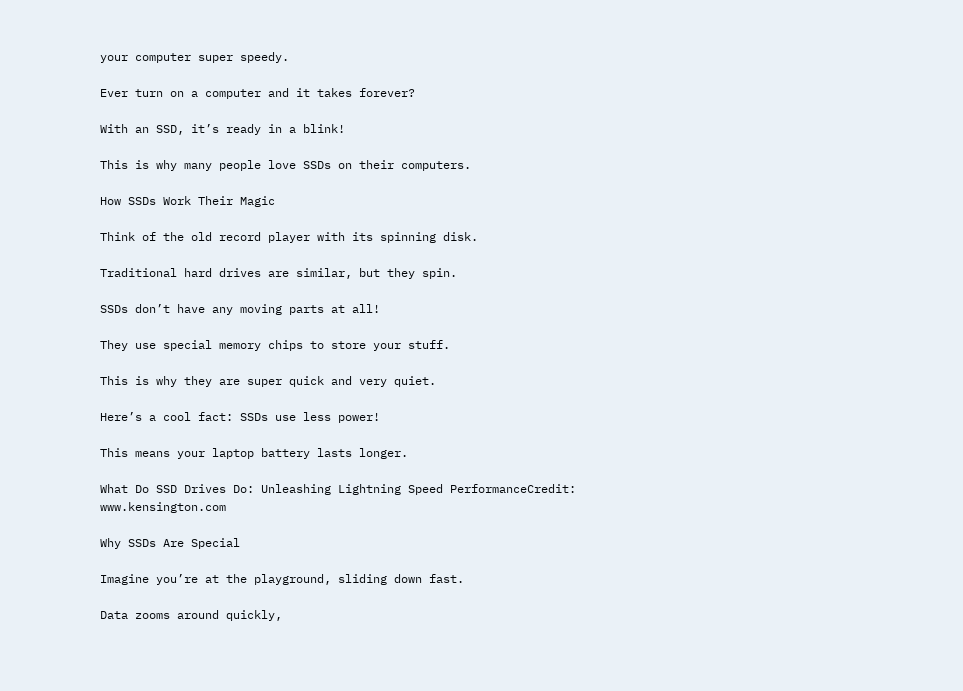your computer super speedy.

Ever turn on a computer and it takes forever?

With an SSD, it’s ready in a blink!

This is why many people love SSDs on their computers.

How SSDs Work Their Magic

Think of the old record player with its spinning disk.

Traditional hard drives are similar, but they spin.

SSDs don’t have any moving parts at all!

They use special memory chips to store your stuff.

This is why they are super quick and very quiet.

Here’s a cool fact: SSDs use less power!

This means your laptop battery lasts longer.

What Do SSD Drives Do: Unleashing Lightning Speed PerformanceCredit: www.kensington.com

Why SSDs Are Special

Imagine you’re at the playground, sliding down fast.

Data zooms around quickly,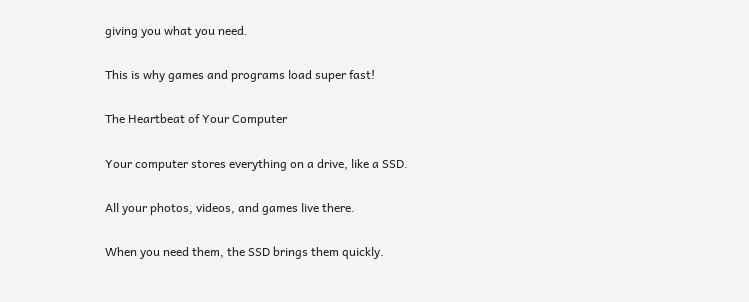giving you what you need.

This is why games and programs load super fast!

The Heartbeat of Your Computer

Your computer stores everything on a drive, like a SSD.

All your photos, videos, and games live there.

When you need them, the SSD brings them quickly.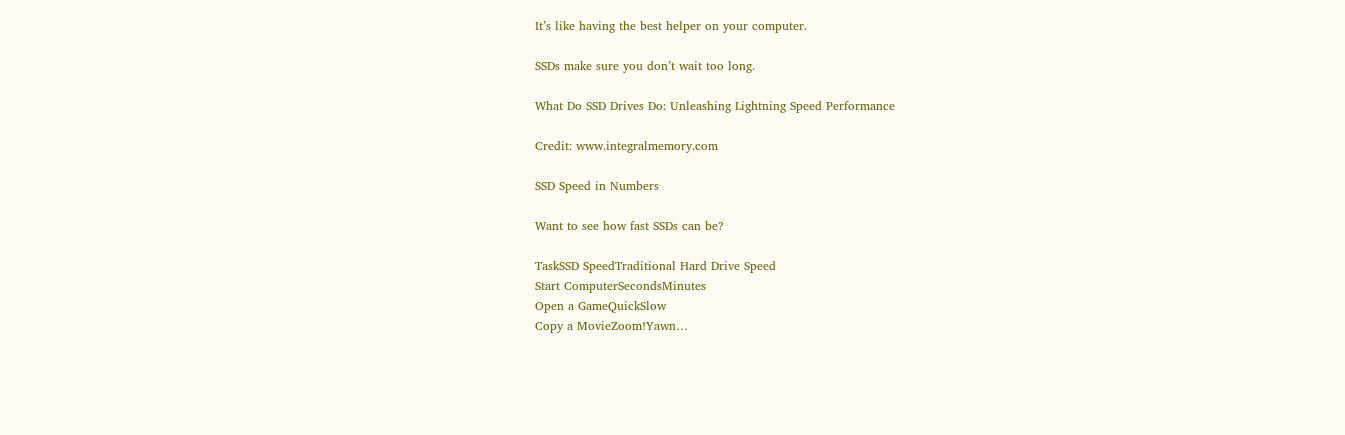It’s like having the best helper on your computer.

SSDs make sure you don’t wait too long.

What Do SSD Drives Do: Unleashing Lightning Speed Performance

Credit: www.integralmemory.com

SSD Speed in Numbers

Want to see how fast SSDs can be?

TaskSSD SpeedTraditional Hard Drive Speed
Start ComputerSecondsMinutes
Open a GameQuickSlow
Copy a MovieZoom!Yawn…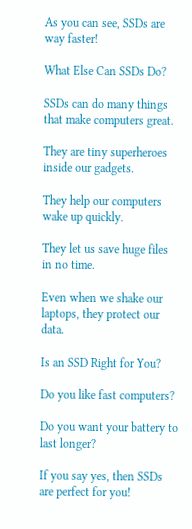As you can see, SSDs are way faster!

What Else Can SSDs Do?

SSDs can do many things that make computers great.

They are tiny superheroes inside our gadgets.

They help our computers wake up quickly.

They let us save huge files in no time.

Even when we shake our laptops, they protect our data.

Is an SSD Right for You?

Do you like fast computers?

Do you want your battery to last longer?

If you say yes, then SSDs are perfect for you!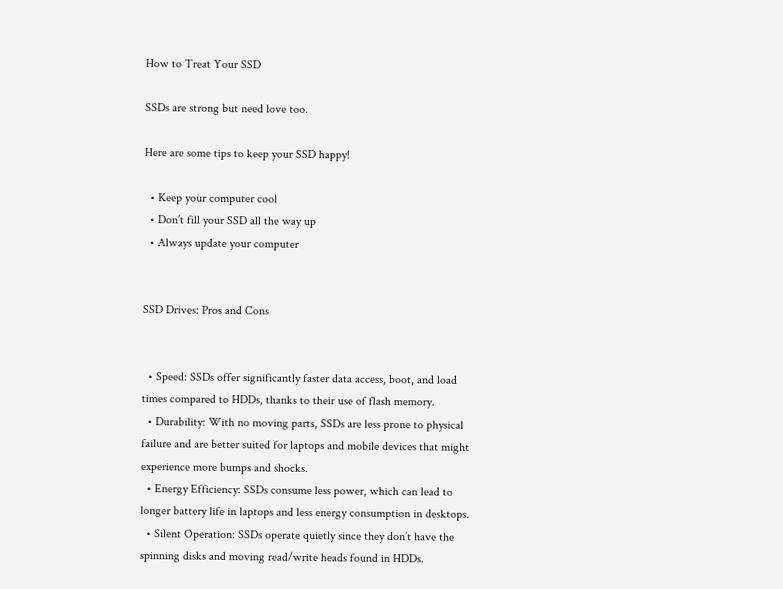How to Treat Your SSD

SSDs are strong but need love too.

Here are some tips to keep your SSD happy!

  • Keep your computer cool
  • Don’t fill your SSD all the way up
  • Always update your computer


SSD Drives: Pros and Cons


  • Speed: SSDs offer significantly faster data access, boot, and load times compared to HDDs, thanks to their use of flash memory.
  • Durability: With no moving parts, SSDs are less prone to physical failure and are better suited for laptops and mobile devices that might experience more bumps and shocks.
  • Energy Efficiency: SSDs consume less power, which can lead to longer battery life in laptops and less energy consumption in desktops.
  • Silent Operation: SSDs operate quietly since they don’t have the spinning disks and moving read/write heads found in HDDs.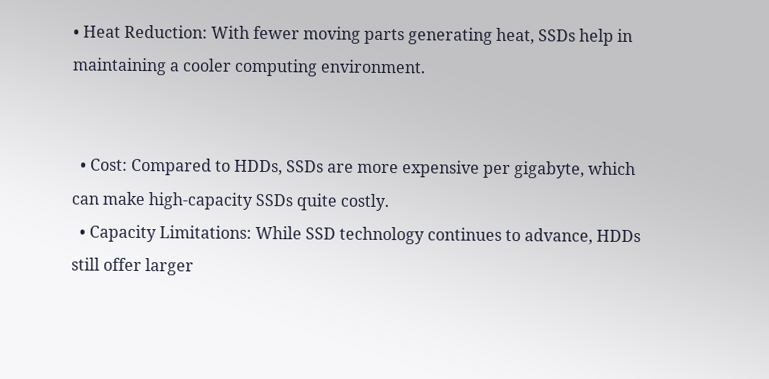• Heat Reduction: With fewer moving parts generating heat, SSDs help in maintaining a cooler computing environment.


  • Cost: Compared to HDDs, SSDs are more expensive per gigabyte, which can make high-capacity SSDs quite costly.
  • Capacity Limitations: While SSD technology continues to advance, HDDs still offer larger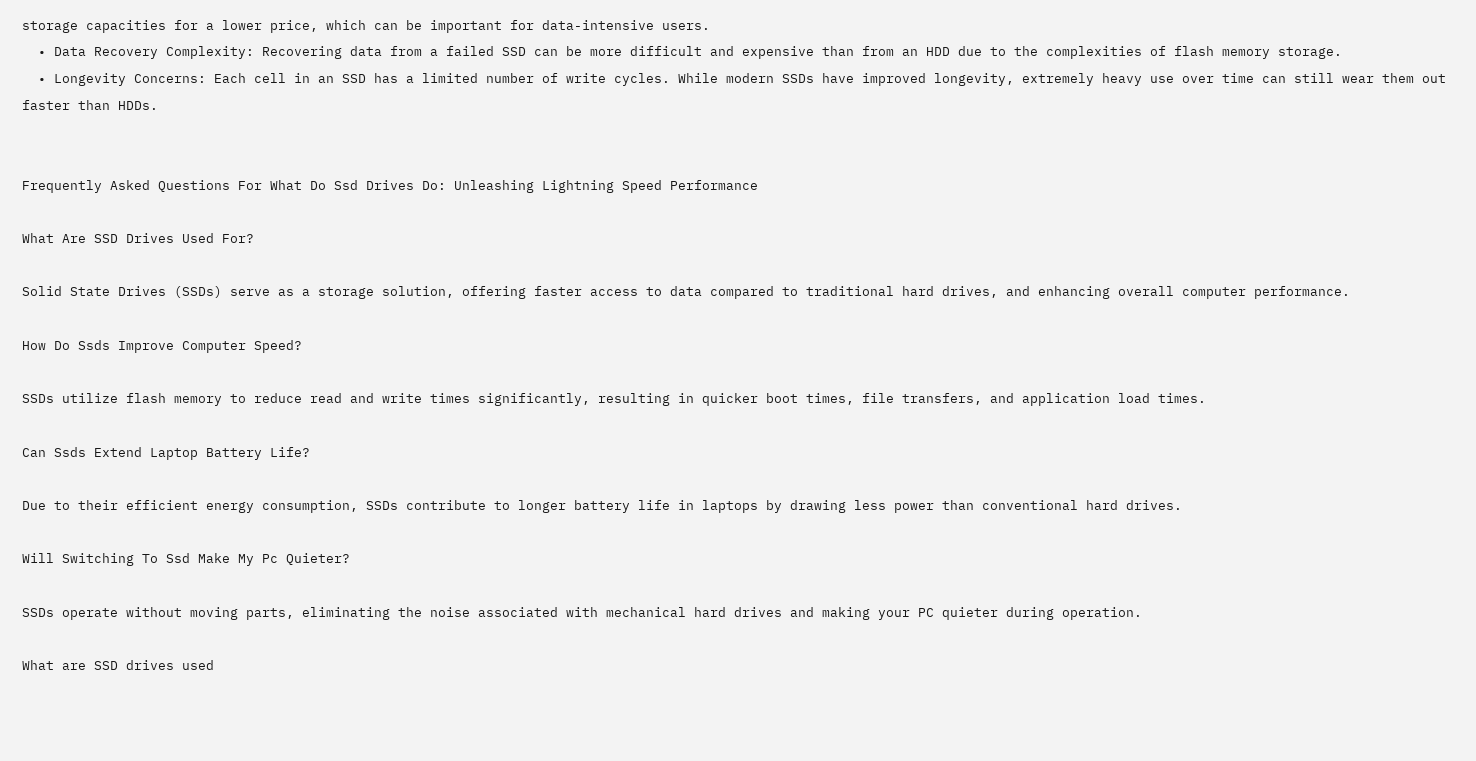storage capacities for a lower price, which can be important for data-intensive users.
  • Data Recovery Complexity: Recovering data from a failed SSD can be more difficult and expensive than from an HDD due to the complexities of flash memory storage.
  • Longevity Concerns: Each cell in an SSD has a limited number of write cycles. While modern SSDs have improved longevity, extremely heavy use over time can still wear them out faster than HDDs.


Frequently Asked Questions For What Do Ssd Drives Do: Unleashing Lightning Speed Performance

What Are SSD Drives Used For?

Solid State Drives (SSDs) serve as a storage solution, offering faster access to data compared to traditional hard drives, and enhancing overall computer performance.

How Do Ssds Improve Computer Speed?

SSDs utilize flash memory to reduce read and write times significantly, resulting in quicker boot times, file transfers, and application load times.

Can Ssds Extend Laptop Battery Life?

Due to their efficient energy consumption, SSDs contribute to longer battery life in laptops by drawing less power than conventional hard drives.

Will Switching To Ssd Make My Pc Quieter?

SSDs operate without moving parts, eliminating the noise associated with mechanical hard drives and making your PC quieter during operation.

What are SSD drives used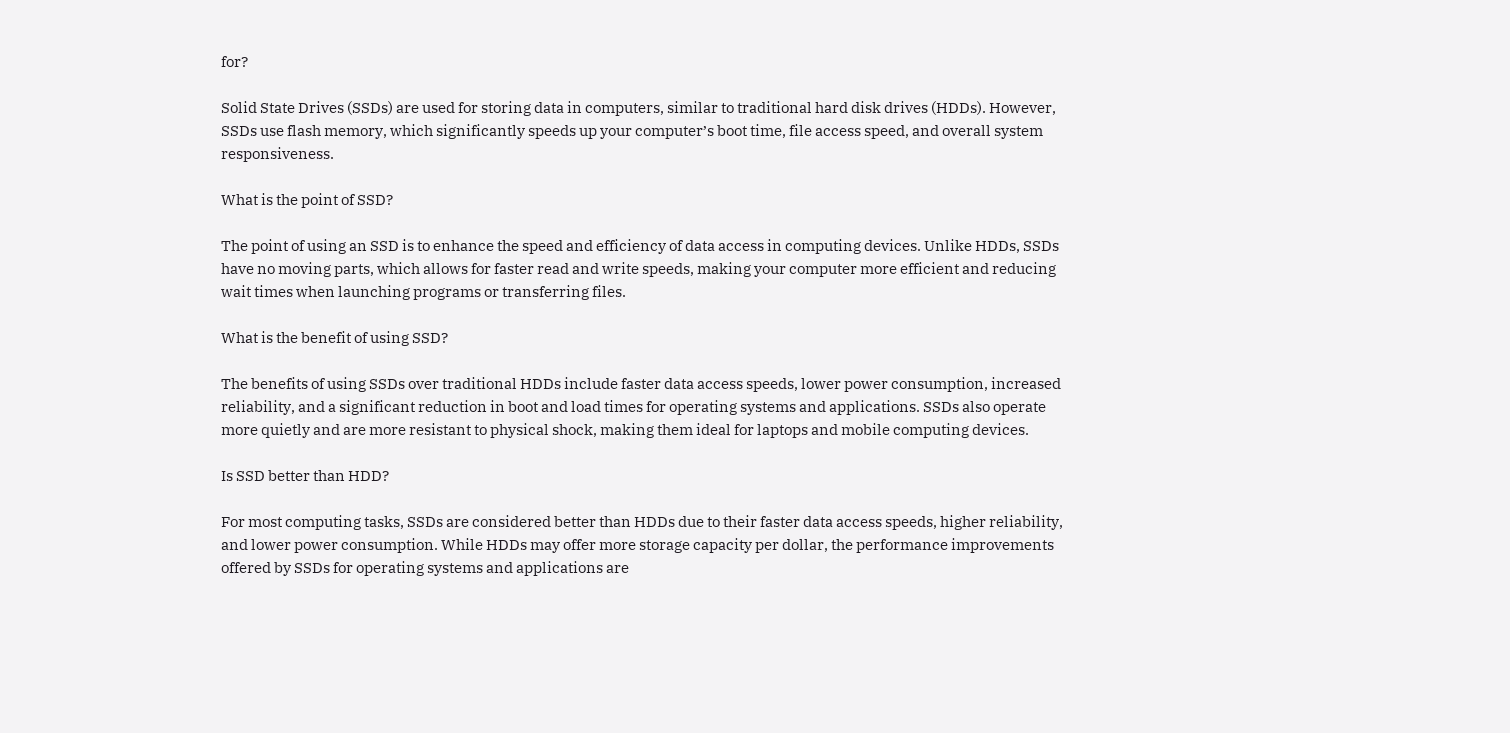for?

Solid State Drives (SSDs) are used for storing data in computers, similar to traditional hard disk drives (HDDs). However, SSDs use flash memory, which significantly speeds up your computer’s boot time, file access speed, and overall system responsiveness.

What is the point of SSD?

The point of using an SSD is to enhance the speed and efficiency of data access in computing devices. Unlike HDDs, SSDs have no moving parts, which allows for faster read and write speeds, making your computer more efficient and reducing wait times when launching programs or transferring files.

What is the benefit of using SSD?

The benefits of using SSDs over traditional HDDs include faster data access speeds, lower power consumption, increased reliability, and a significant reduction in boot and load times for operating systems and applications. SSDs also operate more quietly and are more resistant to physical shock, making them ideal for laptops and mobile computing devices.

Is SSD better than HDD?

For most computing tasks, SSDs are considered better than HDDs due to their faster data access speeds, higher reliability, and lower power consumption. While HDDs may offer more storage capacity per dollar, the performance improvements offered by SSDs for operating systems and applications are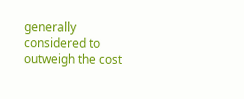generally considered to outweigh the cost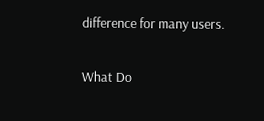difference for many users.

What Do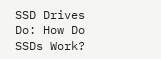SSD Drives Do: How Do SSDs Work?